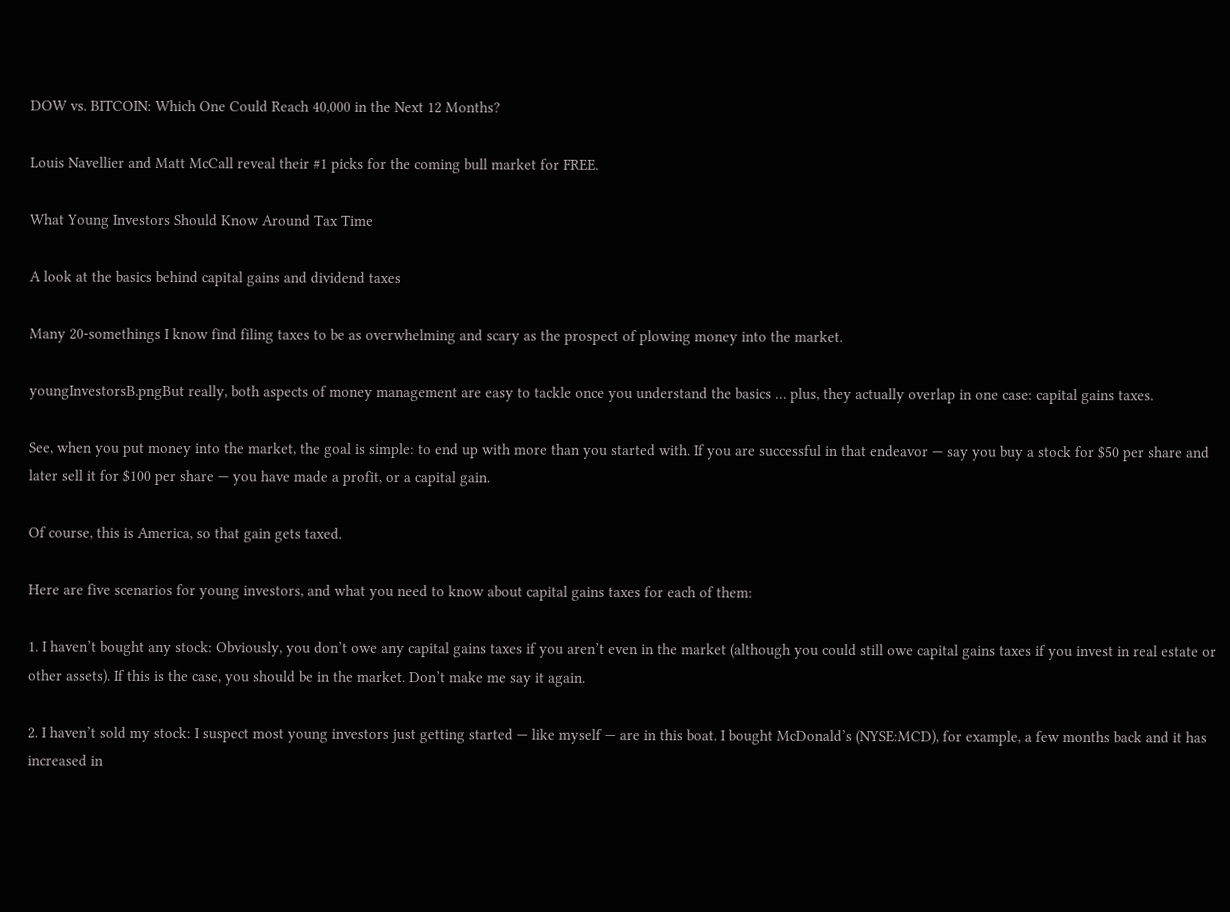DOW vs. BITCOIN: Which One Could Reach 40,000 in the Next 12 Months?

Louis Navellier and Matt McCall reveal their #1 picks for the coming bull market for FREE.

What Young Investors Should Know Around Tax Time

A look at the basics behind capital gains and dividend taxes

Many 20-somethings I know find filing taxes to be as overwhelming and scary as the prospect of plowing money into the market.

youngInvestorsB.pngBut really, both aspects of money management are easy to tackle once you understand the basics … plus, they actually overlap in one case: capital gains taxes.

See, when you put money into the market, the goal is simple: to end up with more than you started with. If you are successful in that endeavor — say you buy a stock for $50 per share and later sell it for $100 per share — you have made a profit, or a capital gain.

Of course, this is America, so that gain gets taxed.

Here are five scenarios for young investors, and what you need to know about capital gains taxes for each of them:

1. I haven’t bought any stock: Obviously, you don’t owe any capital gains taxes if you aren’t even in the market (although you could still owe capital gains taxes if you invest in real estate or other assets). If this is the case, you should be in the market. Don’t make me say it again.

2. I haven’t sold my stock: I suspect most young investors just getting started — like myself — are in this boat. I bought McDonald’s (NYSE:MCD), for example, a few months back and it has increased in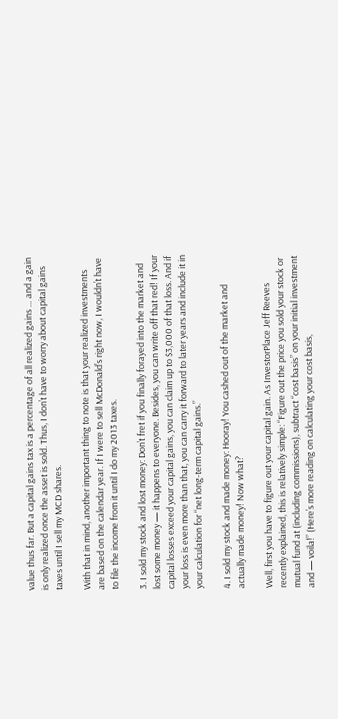value thus far. But a capital gains tax is a percentage of all realized gains … and a gain is only realized once the asset is sold. Thus, I don’t have to worry about capital gains taxes until I sell my MCD shares.

With that in mind, another important thing to note is that your realized investments are based on the calendar year. If I were to sell McDonald’s right now, I wouldn’t have to file the income from it until I do my 2013 taxes.

3. I sold my stock and lost money: Don’t fret if you finally forayed into the market and lost some money — it happens to everyone. Besides, you can write off that red! If your capital losses exceed your capital gains, you can claim up to $3,000 of that loss. And if your loss is even more than that, you can carry it forward to later years and include it in your calculation for “net long-term capital gains.”

4. I sold my stock and made money: Hooray! You cashed out of the market and actually made money! Now what?

Well, first you have to figure out your capital gain. As InvestorPlace Jeff Reeves recently explained, this is relatively simple: “Figure out the price you sold your stock or mutual fund at (including commissions), subtract “cost basis” on your initial investment and — voila!” (Here’s more reading on calculating your cost basis,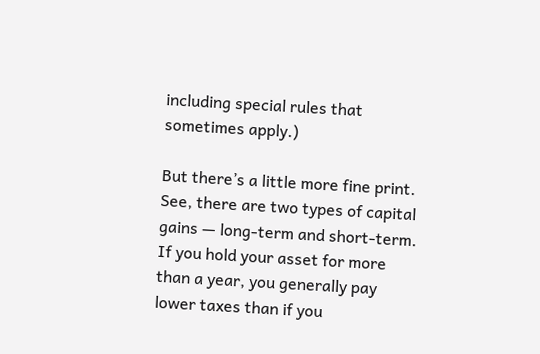including special rules that sometimes apply.)

But there’s a little more fine print. See, there are two types of capital gains — long-term and short-term. If you hold your asset for more than a year, you generally pay lower taxes than if you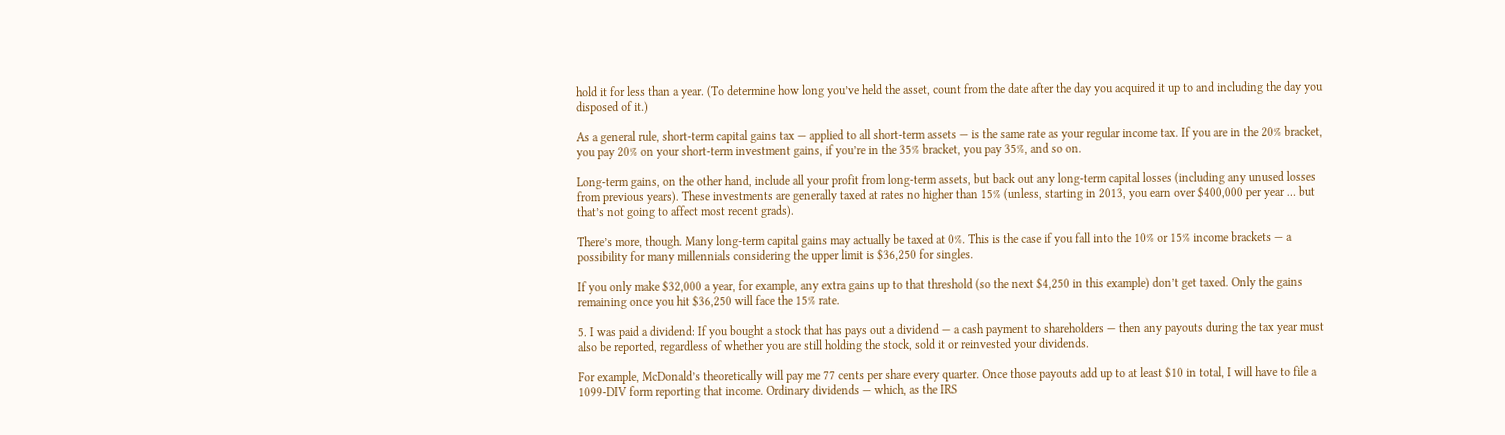hold it for less than a year. (To determine how long you’ve held the asset, count from the date after the day you acquired it up to and including the day you disposed of it.)

As a general rule, short-term capital gains tax — applied to all short-term assets — is the same rate as your regular income tax. If you are in the 20% bracket, you pay 20% on your short-term investment gains, if you’re in the 35% bracket, you pay 35%, and so on.

Long-term gains, on the other hand, include all your profit from long-term assets, but back out any long-term capital losses (including any unused losses from previous years). These investments are generally taxed at rates no higher than 15% (unless, starting in 2013, you earn over $400,000 per year … but that’s not going to affect most recent grads).

There’s more, though. Many long-term capital gains may actually be taxed at 0%. This is the case if you fall into the 10% or 15% income brackets — a possibility for many millennials considering the upper limit is $36,250 for singles.

If you only make $32,000 a year, for example, any extra gains up to that threshold (so the next $4,250 in this example) don’t get taxed. Only the gains remaining once you hit $36,250 will face the 15% rate.

5. I was paid a dividend: If you bought a stock that has pays out a dividend — a cash payment to shareholders — then any payouts during the tax year must also be reported, regardless of whether you are still holding the stock, sold it or reinvested your dividends.

For example, McDonald’s theoretically will pay me 77 cents per share every quarter. Once those payouts add up to at least $10 in total, I will have to file a 1099-DIV form reporting that income. Ordinary dividends — which, as the IRS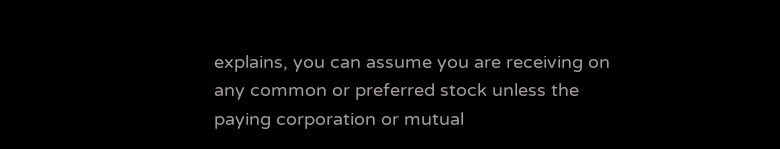explains, you can assume you are receiving on any common or preferred stock unless the paying corporation or mutual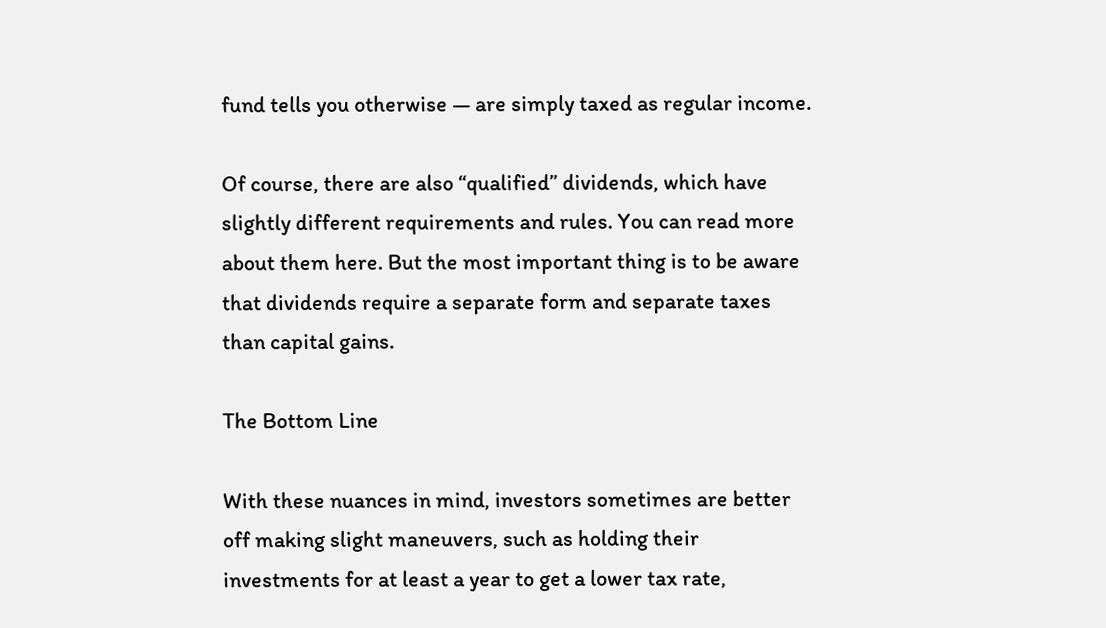fund tells you otherwise — are simply taxed as regular income.

Of course, there are also “qualified” dividends, which have slightly different requirements and rules. You can read more about them here. But the most important thing is to be aware that dividends require a separate form and separate taxes than capital gains.

The Bottom Line

With these nuances in mind, investors sometimes are better off making slight maneuvers, such as holding their investments for at least a year to get a lower tax rate,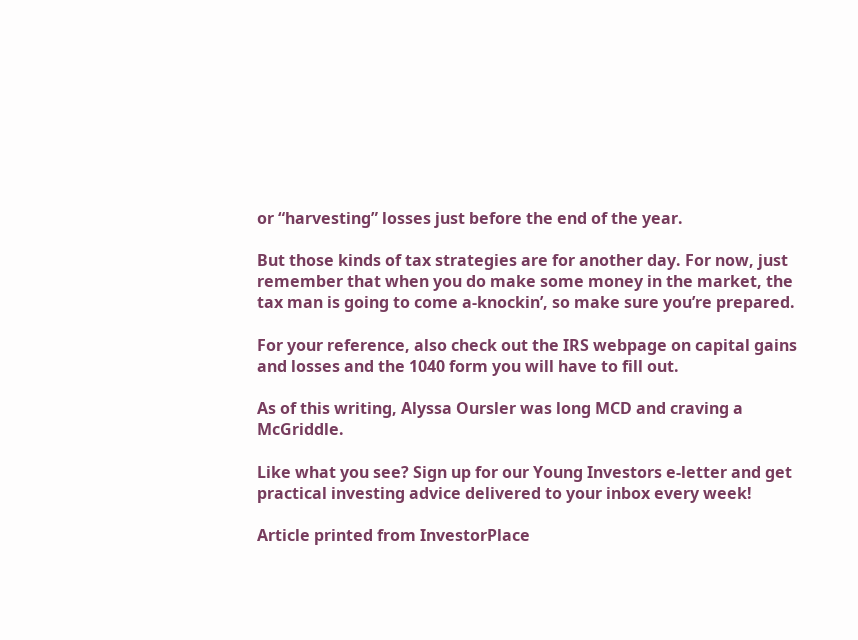or “harvesting” losses just before the end of the year.

But those kinds of tax strategies are for another day. For now, just remember that when you do make some money in the market, the tax man is going to come a-knockin’, so make sure you’re prepared.

For your reference, also check out the IRS webpage on capital gains and losses and the 1040 form you will have to fill out.

As of this writing, Alyssa Oursler was long MCD and craving a McGriddle.

Like what you see? Sign up for our Young Investors e-letter and get practical investing advice delivered to your inbox every week!

Article printed from InvestorPlace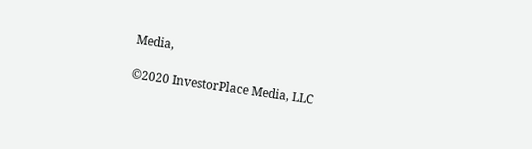Media,

©2020 InvestorPlace Media, LLC